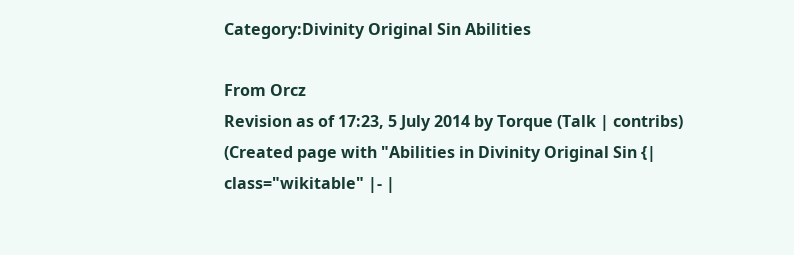Category:Divinity Original Sin Abilities

From Orcz
Revision as of 17:23, 5 July 2014 by Torque (Talk | contribs) (Created page with "Abilities in Divinity Original Sin {| class="wikitable" |- |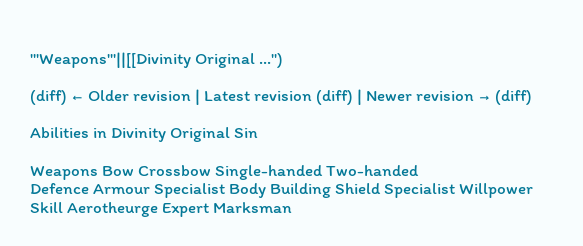'''Weapons'''||[[Divinity Original ...")

(diff) ← Older revision | Latest revision (diff) | Newer revision → (diff)

Abilities in Divinity Original Sin

Weapons Bow Crossbow Single-handed Two-handed
Defence Armour Specialist Body Building Shield Specialist Willpower
Skill Aerotheurge Expert Marksman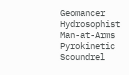Geomancer Hydrosophist
Man-at-Arms Pyrokinetic Scoundrel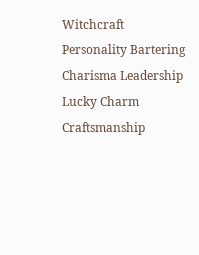Witchcraft
Personality Bartering Charisma Leadership Lucky Charm
Craftsmanship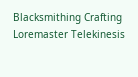Blacksmithing Crafting Loremaster Telekinesis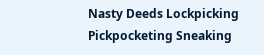Nasty Deeds Lockpicking Pickpocketing Sneaking